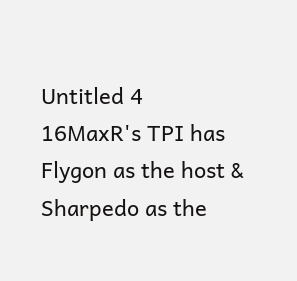Untitled 4
16MaxR's TPI has Flygon as the host & Sharpedo as the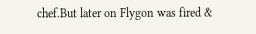chef.But later on Flygon was fired &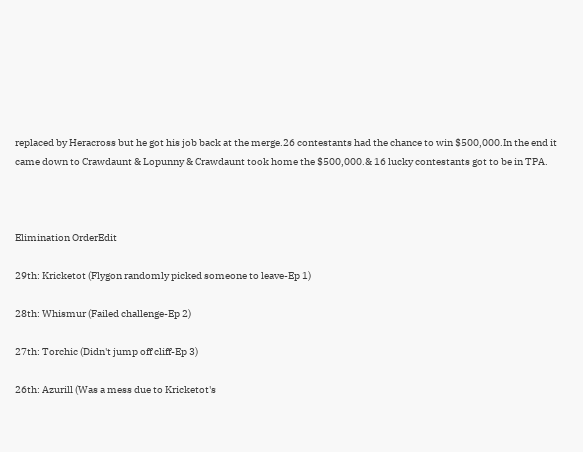replaced by Heracross but he got his job back at the merge.26 contestants had the chance to win $500,000.In the end it came down to Crawdaunt & Lopunny & Crawdaunt took home the $500,000.& 16 lucky contestants got to be in TPA.



Elimination OrderEdit

29th: Kricketot (Flygon randomly picked someone to leave-Ep 1)

28th: Whismur (Failed challenge-Ep 2)

27th: Torchic (Didn't jump off cliff-Ep 3)

26th: Azurill (Was a mess due to Kricketot's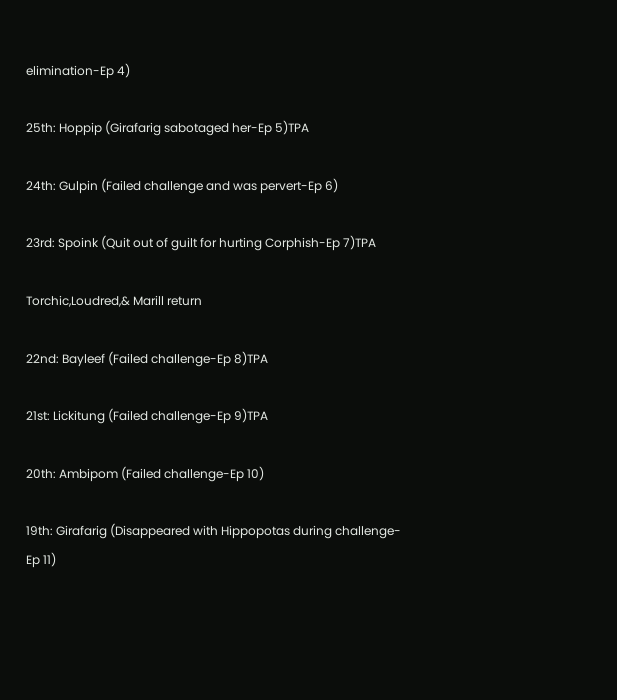elimination-Ep 4)

25th: Hoppip (Girafarig sabotaged her-Ep 5)TPA

24th: Gulpin (Failed challenge and was pervert-Ep 6)

23rd: Spoink (Quit out of guilt for hurting Corphish-Ep 7)TPA

Torchic,Loudred,& Marill return

22nd: Bayleef (Failed challenge-Ep 8)TPA

21st: Lickitung (Failed challenge-Ep 9)TPA

20th: Ambipom (Failed challenge-Ep 10)

19th: Girafarig (Disappeared with Hippopotas during challenge-Ep 11)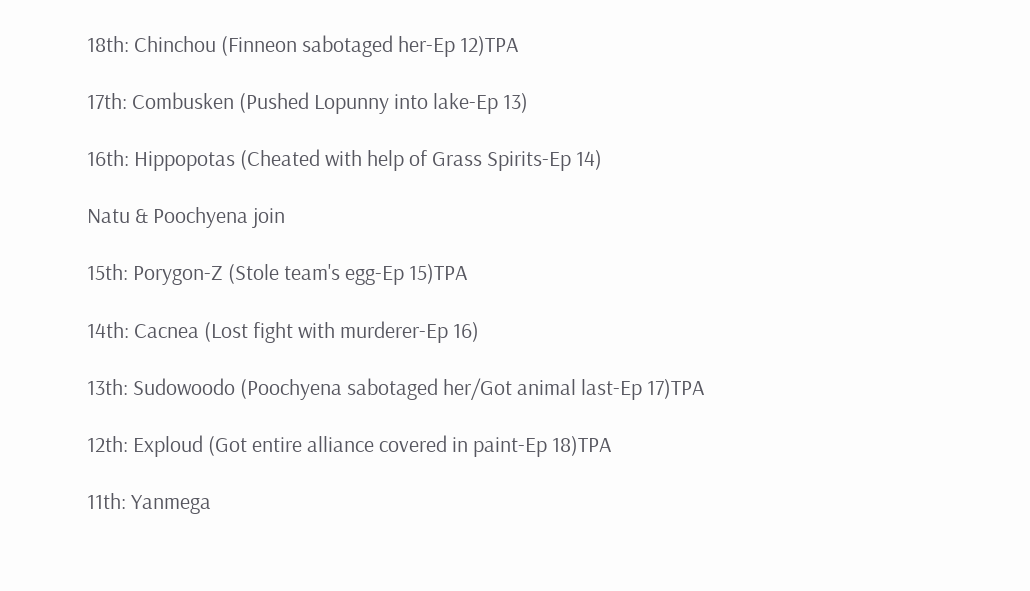18th: Chinchou (Finneon sabotaged her-Ep 12)TPA

17th: Combusken (Pushed Lopunny into lake-Ep 13)

16th: Hippopotas (Cheated with help of Grass Spirits-Ep 14)

Natu & Poochyena join

15th: Porygon-Z (Stole team's egg-Ep 15)TPA

14th: Cacnea (Lost fight with murderer-Ep 16)

13th: Sudowoodo (Poochyena sabotaged her/Got animal last-Ep 17)TPA

12th: Exploud (Got entire alliance covered in paint-Ep 18)TPA

11th: Yanmega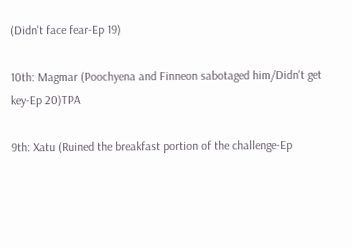(Didn't face fear-Ep 19)

10th: Magmar (Poochyena and Finneon sabotaged him/Didn't get key-Ep 20)TPA

9th: Xatu (Ruined the breakfast portion of the challenge-Ep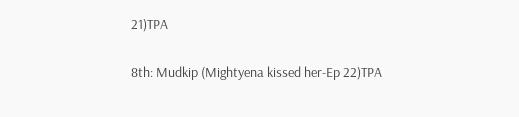21)TPA

8th: Mudkip (Mightyena kissed her-Ep 22)TPA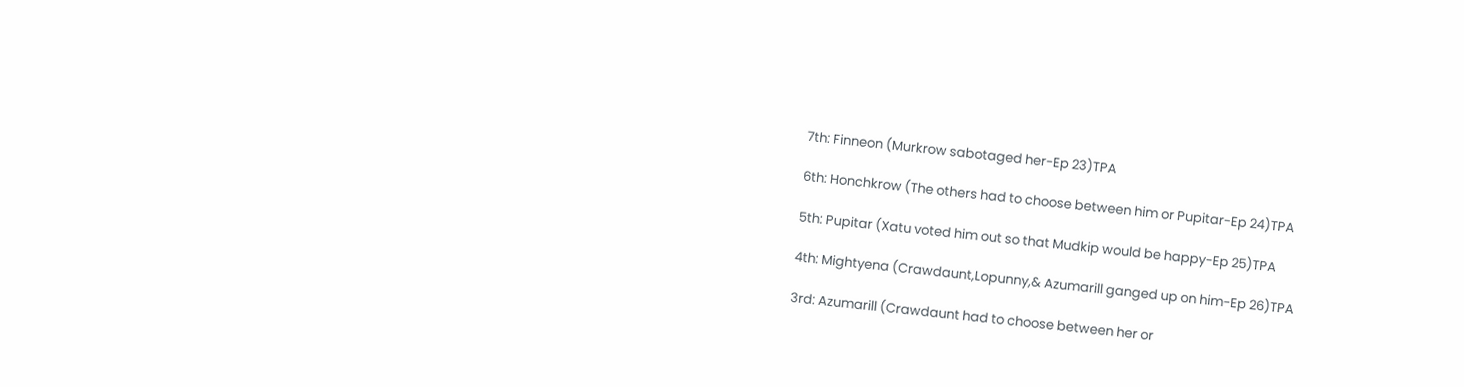7th: Finneon (Murkrow sabotaged her-Ep 23)TPA

6th: Honchkrow (The others had to choose between him or Pupitar-Ep 24)TPA

5th: Pupitar (Xatu voted him out so that Mudkip would be happy-Ep 25)TPA

4th: Mightyena (Crawdaunt,Lopunny,& Azumarill ganged up on him-Ep 26)TPA

3rd: Azumarill (Crawdaunt had to choose between her or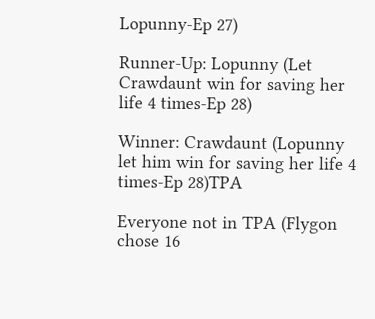Lopunny-Ep 27)

Runner-Up: Lopunny (Let Crawdaunt win for saving her life 4 times-Ep 28)

Winner: Crawdaunt (Lopunny let him win for saving her life 4 times-Ep 28)TPA

Everyone not in TPA (Flygon chose 16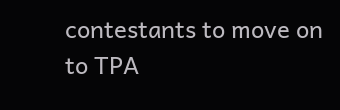contestants to move on to TPA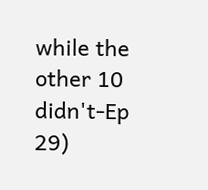while the other 10 didn't-Ep 29)